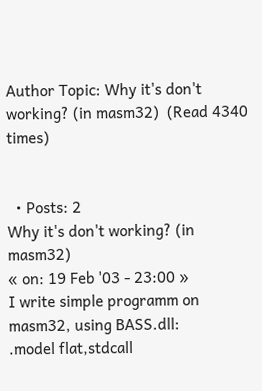Author Topic: Why it's don't working? (in masm32)  (Read 4340 times)


  • Posts: 2
Why it's don't working? (in masm32)
« on: 19 Feb '03 - 23:00 »
I write simple programm on masm32, using BASS.dll:
.model flat,stdcall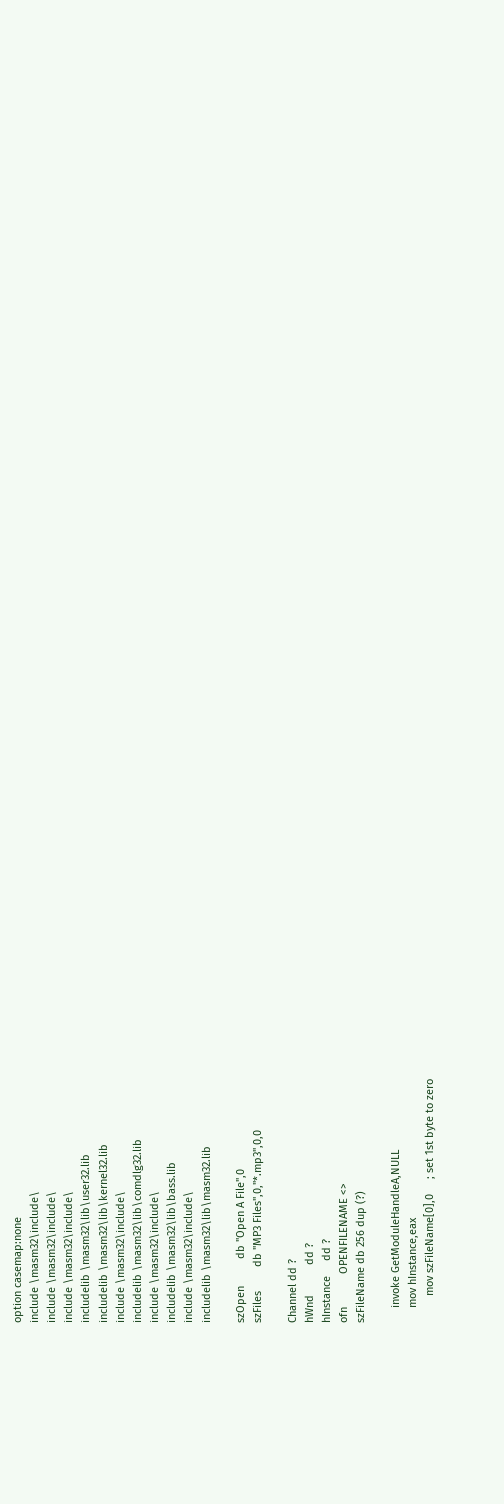option casemap:none
include \masm32\include\
include \masm32\include\
include \masm32\include\
includelib \masm32\lib\user32.lib
includelib \masm32\lib\kernel32.lib
include \masm32\include\
includelib \masm32\lib\comdlg32.lib
include \masm32\include\
includelib \masm32\lib\bass.lib
include \masm32\include\
includelib \masm32\lib\masm32.lib

szOpen         db "Open A File",0
szFiles        db "MP3 Files",0,"*.mp3",0,0

Channel dd ?
hWnd          dd ?
hInstance     dd ?
ofn           OPENFILENAME <>
szFileName db 256 dup (?)

     invoke GetModuleHandleA,NULL
     mov hInstance,eax
         mov szFileName[0],0     ; set 1st byte to zero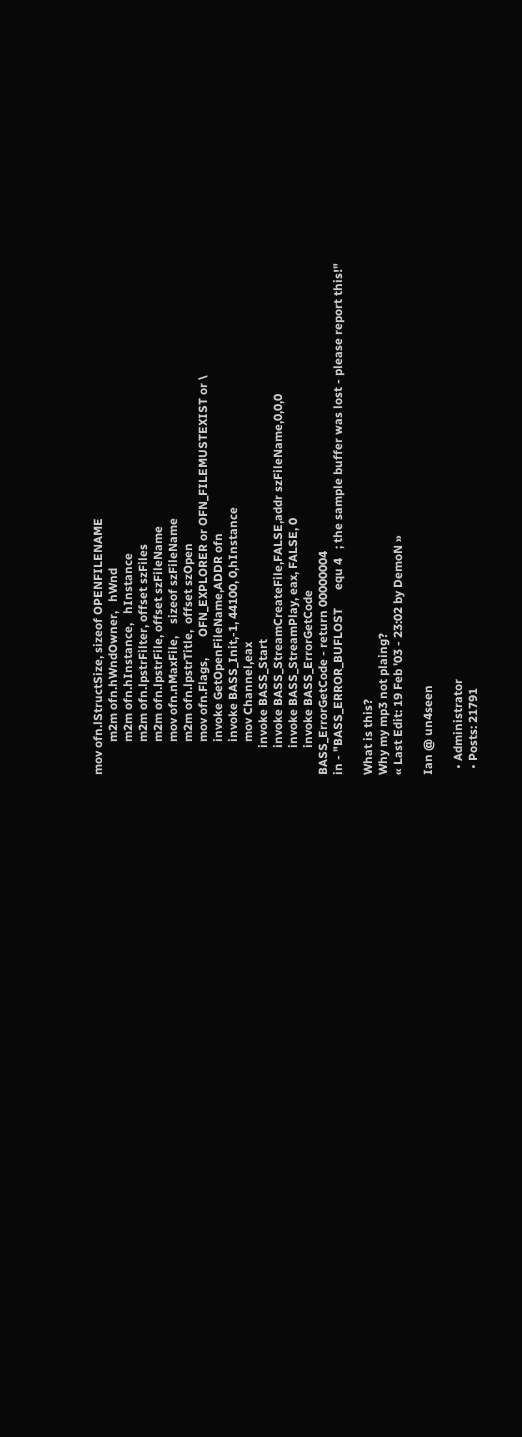mov ofn.lStructSize, sizeof OPENFILENAME
           m2m ofn.hWndOwner,   hWnd
           m2m ofn.hInstance,   hInstance
           m2m ofn.lpstrFilter, offset szFiles
           m2m ofn.lpstrFile, offset szFileName
           mov ofn.nMaxFile,    sizeof szFileName
           m2m ofn.lpstrTitle,  offset szOpen
           mov ofn.Flags,       OFN_EXPLORER or OFN_FILEMUSTEXIST or \
           invoke GetOpenFileName,ADDR ofn
           invoke BASS_Init,-1, 44100, 0,hInstance
           mov Channel,eax
         invoke BASS_Start
         invoke BASS_StreamCreateFile,FALSE,addr szFileName,0,0,0
         invoke BASS_StreamPlay, eax, FALSE, 0
         invoke BASS_ErrorGetCode
BASS_ErrorGetCode - return 00000004
in - "BASS_ERROR_BUFLOST      equ 4   ; the sample buffer was lost - please report this!"

What is this?
Why my mp3 not plaing?
« Last Edit: 19 Feb '03 - 23:02 by DemoN »

Ian @ un4seen

  • Administrator
  • Posts: 21791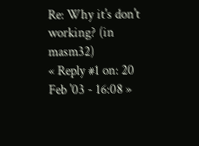Re: Why it's don't working? (in masm32)
« Reply #1 on: 20 Feb '03 - 16:08 »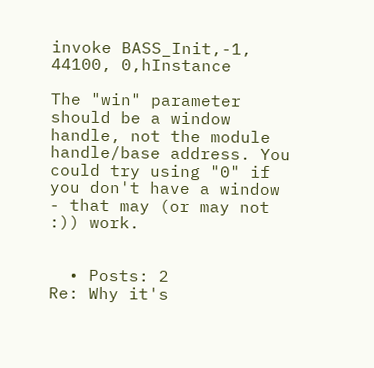invoke BASS_Init,-1, 44100, 0,hInstance

The "win" parameter should be a window handle, not the module handle/base address. You could try using "0" if you don't have a window - that may (or may not :)) work.


  • Posts: 2
Re: Why it's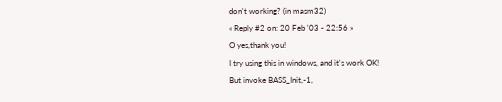don't working? (in masm32)
« Reply #2 on: 20 Feb '03 - 22:56 »
O yes,thank you!
I try using this in windows, and it's work OK!
But invoke BASS_Init,-1,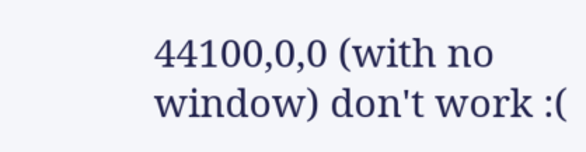44100,0,0 (with no window) don't work :(